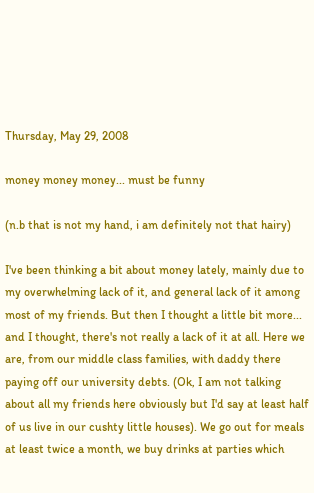Thursday, May 29, 2008

money money money... must be funny

(n.b that is not my hand, i am definitely not that hairy)

I've been thinking a bit about money lately, mainly due to my overwhelming lack of it, and general lack of it among most of my friends. But then I thought a little bit more... and I thought, there's not really a lack of it at all. Here we are, from our middle class families, with daddy there paying off our university debts. (Ok, I am not talking about all my friends here obviously but I'd say at least half of us live in our cushty little houses). We go out for meals at least twice a month, we buy drinks at parties which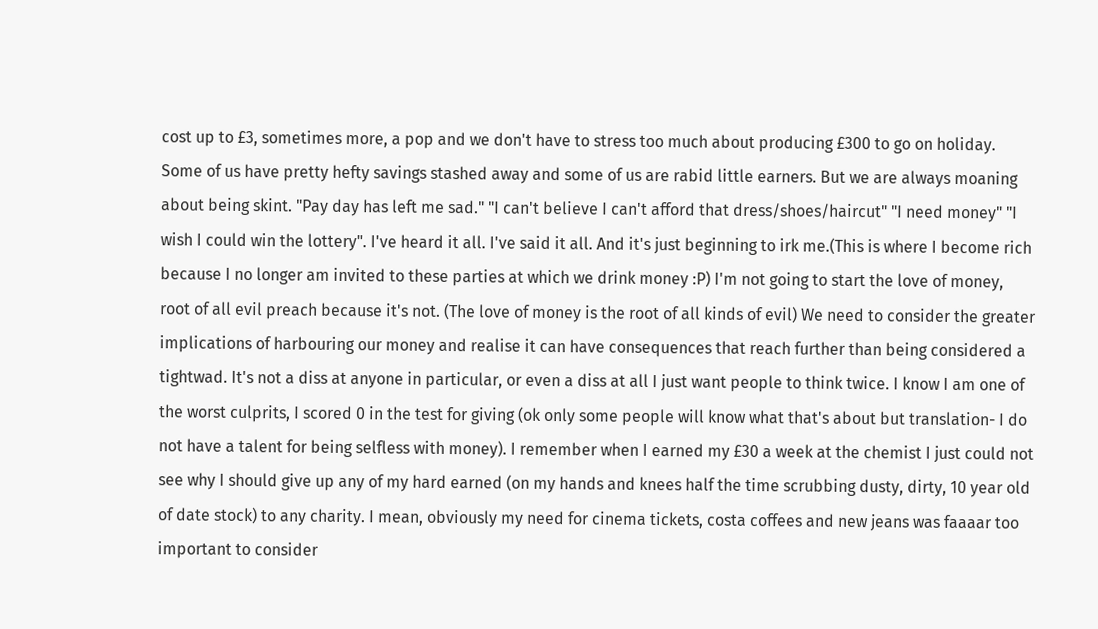cost up to £3, sometimes more, a pop and we don't have to stress too much about producing £300 to go on holiday. Some of us have pretty hefty savings stashed away and some of us are rabid little earners. But we are always moaning about being skint. "Pay day has left me sad." "I can't believe I can't afford that dress/shoes/haircut" "I need money" "I wish I could win the lottery". I've heard it all. I've said it all. And it's just beginning to irk me.(This is where I become rich because I no longer am invited to these parties at which we drink money :P) I'm not going to start the love of money, root of all evil preach because it's not. (The love of money is the root of all kinds of evil) We need to consider the greater implications of harbouring our money and realise it can have consequences that reach further than being considered a tightwad. It's not a diss at anyone in particular, or even a diss at all I just want people to think twice. I know I am one of the worst culprits, I scored 0 in the test for giving (ok only some people will know what that's about but translation- I do not have a talent for being selfless with money). I remember when I earned my £30 a week at the chemist I just could not see why I should give up any of my hard earned (on my hands and knees half the time scrubbing dusty, dirty, 10 year old of date stock) to any charity. I mean, obviously my need for cinema tickets, costa coffees and new jeans was faaaar too important to consider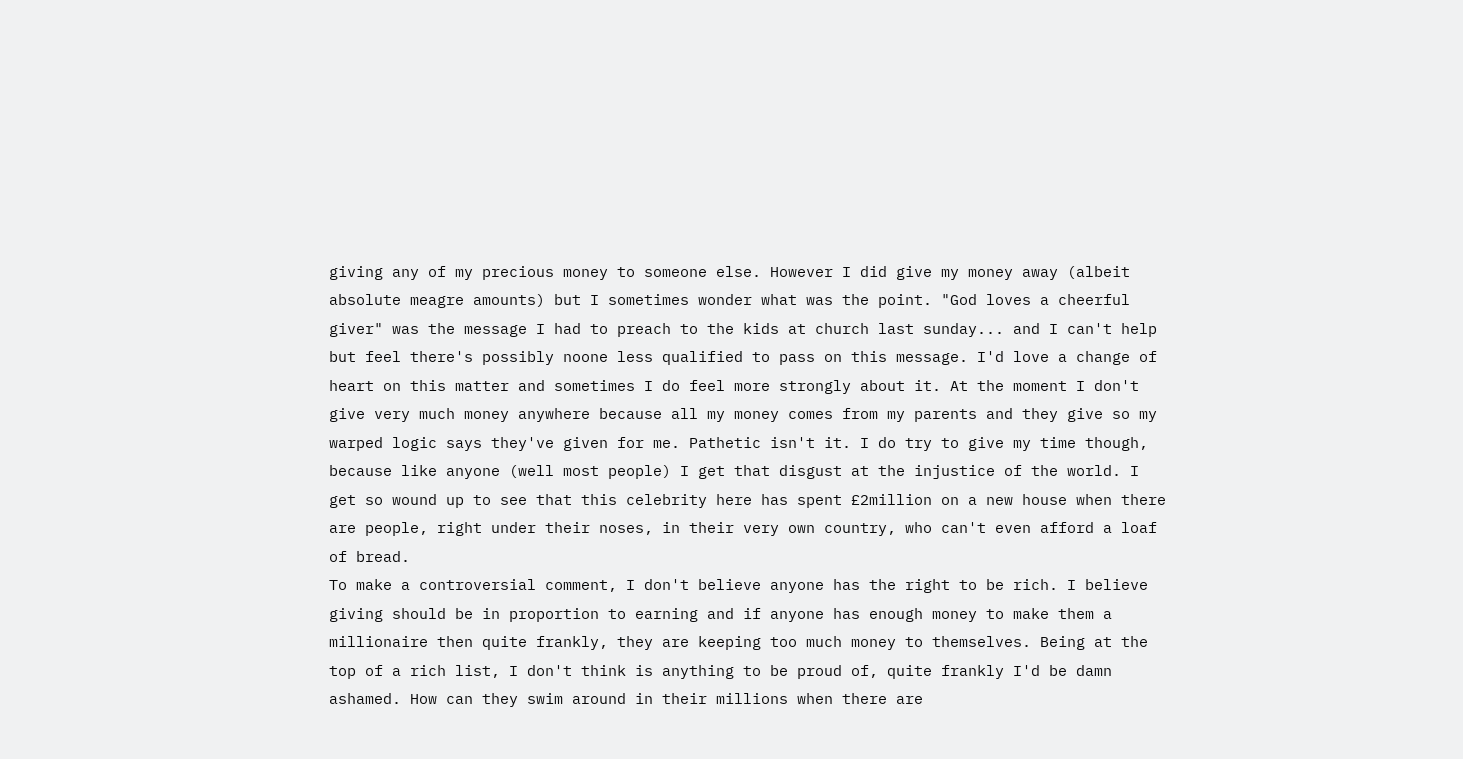giving any of my precious money to someone else. However I did give my money away (albeit absolute meagre amounts) but I sometimes wonder what was the point. "God loves a cheerful giver" was the message I had to preach to the kids at church last sunday... and I can't help but feel there's possibly noone less qualified to pass on this message. I'd love a change of heart on this matter and sometimes I do feel more strongly about it. At the moment I don't give very much money anywhere because all my money comes from my parents and they give so my warped logic says they've given for me. Pathetic isn't it. I do try to give my time though, because like anyone (well most people) I get that disgust at the injustice of the world. I get so wound up to see that this celebrity here has spent £2million on a new house when there are people, right under their noses, in their very own country, who can't even afford a loaf of bread.
To make a controversial comment, I don't believe anyone has the right to be rich. I believe giving should be in proportion to earning and if anyone has enough money to make them a millionaire then quite frankly, they are keeping too much money to themselves. Being at the top of a rich list, I don't think is anything to be proud of, quite frankly I'd be damn ashamed. How can they swim around in their millions when there are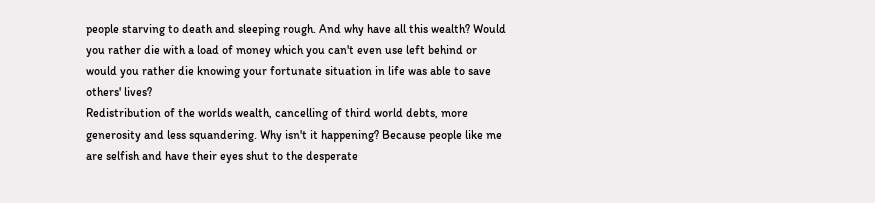people starving to death and sleeping rough. And why have all this wealth? Would you rather die with a load of money which you can't even use left behind or would you rather die knowing your fortunate situation in life was able to save others' lives?
Redistribution of the worlds wealth, cancelling of third world debts, more generosity and less squandering. Why isn't it happening? Because people like me are selfish and have their eyes shut to the desperate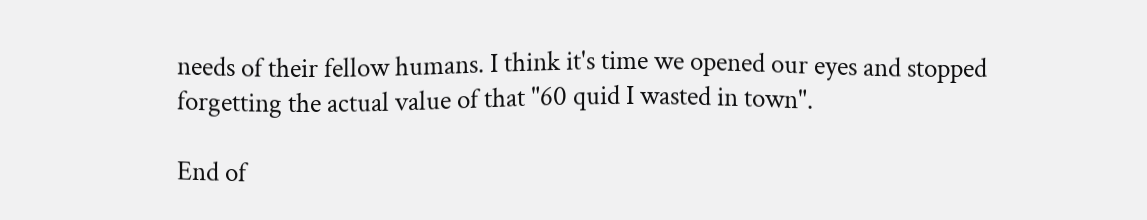needs of their fellow humans. I think it's time we opened our eyes and stopped forgetting the actual value of that "60 quid I wasted in town".

End of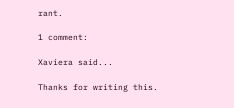rant.

1 comment:

Xaviera said...

Thanks for writing this.